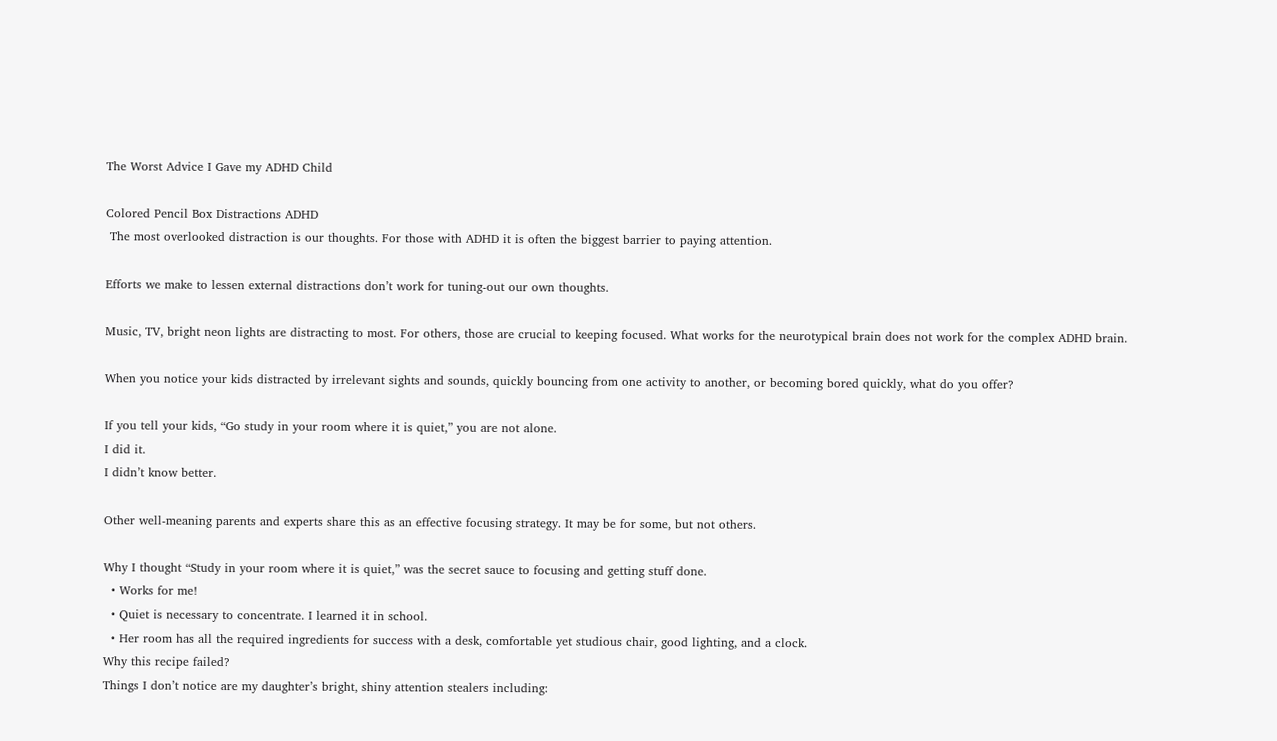The Worst Advice I Gave my ADHD Child

Colored Pencil Box Distractions ADHD
 The most overlooked distraction is our thoughts. For those with ADHD it is often the biggest barrier to paying attention.

Efforts we make to lessen external distractions don’t work for tuning-out our own thoughts.

Music, TV, bright neon lights are distracting to most. For others, those are crucial to keeping focused. What works for the neurotypical brain does not work for the complex ADHD brain.

When you notice your kids distracted by irrelevant sights and sounds, quickly bouncing from one activity to another, or becoming bored quickly, what do you offer?

If you tell your kids, “Go study in your room where it is quiet,” you are not alone.
I did it.
I didn’t know better.

Other well-meaning parents and experts share this as an effective focusing strategy. It may be for some, but not others.

Why I thought “Study in your room where it is quiet,” was the secret sauce to focusing and getting stuff done.
  • Works for me!
  • Quiet is necessary to concentrate. I learned it in school.
  • Her room has all the required ingredients for success with a desk, comfortable yet studious chair, good lighting, and a clock.
Why this recipe failed?
Things I don’t notice are my daughter’s bright, shiny attention stealers including: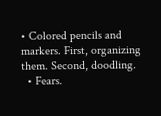• Colored pencils and markers. First, organizing them. Second, doodling.
  • Fears.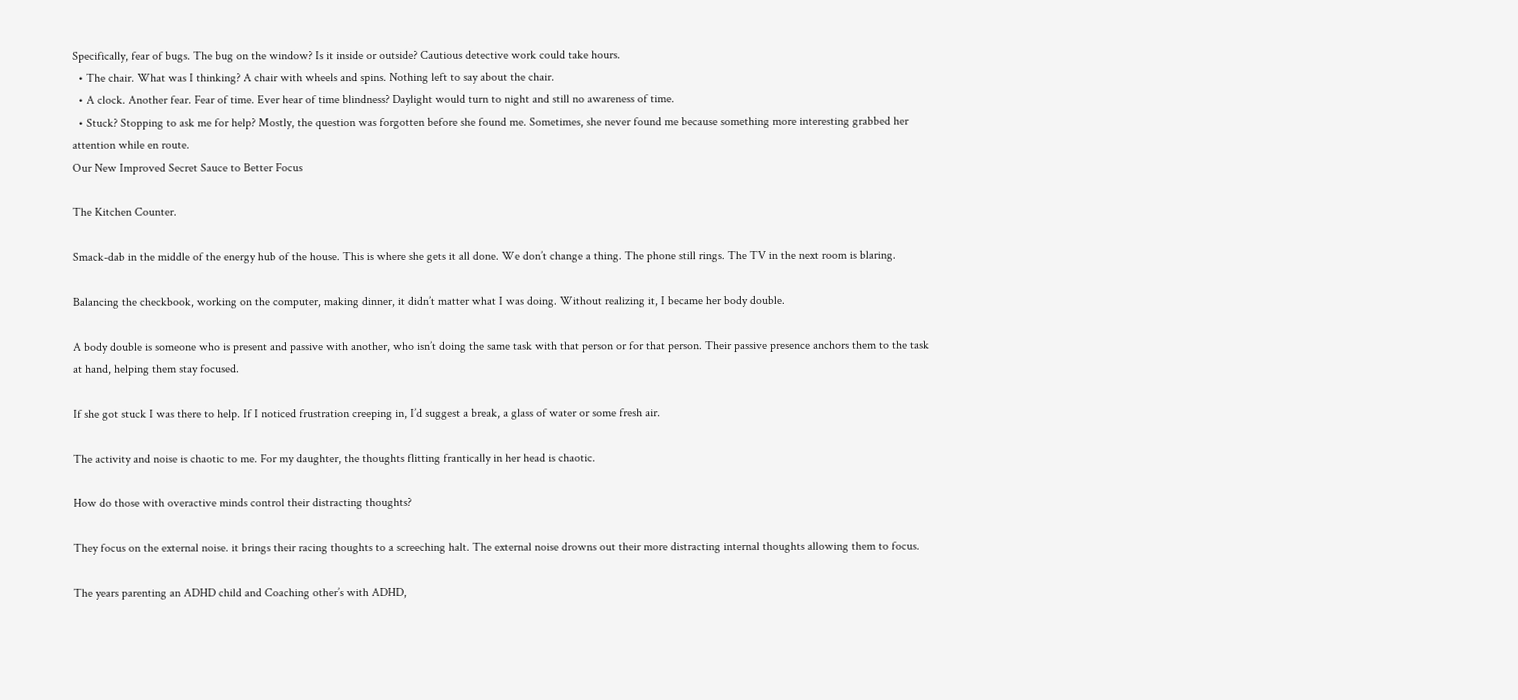Specifically, fear of bugs. The bug on the window? Is it inside or outside? Cautious detective work could take hours.
  • The chair. What was I thinking? A chair with wheels and spins. Nothing left to say about the chair.
  • A clock. Another fear. Fear of time. Ever hear of time blindness? Daylight would turn to night and still no awareness of time.
  • Stuck? Stopping to ask me for help? Mostly, the question was forgotten before she found me. Sometimes, she never found me because something more interesting grabbed her attention while en route.
Our New Improved Secret Sauce to Better Focus

The Kitchen Counter.

Smack-dab in the middle of the energy hub of the house. This is where she gets it all done. We don’t change a thing. The phone still rings. The TV in the next room is blaring.

Balancing the checkbook, working on the computer, making dinner, it didn’t matter what I was doing. Without realizing it, I became her body double.

A body double is someone who is present and passive with another, who isn’t doing the same task with that person or for that person. Their passive presence anchors them to the task at hand, helping them stay focused.

If she got stuck I was there to help. If I noticed frustration creeping in, I’d suggest a break, a glass of water or some fresh air.

The activity and noise is chaotic to me. For my daughter, the thoughts flitting frantically in her head is chaotic.

How do those with overactive minds control their distracting thoughts?

They focus on the external noise. it brings their racing thoughts to a screeching halt. The external noise drowns out their more distracting internal thoughts allowing them to focus.

The years parenting an ADHD child and Coaching other’s with ADHD,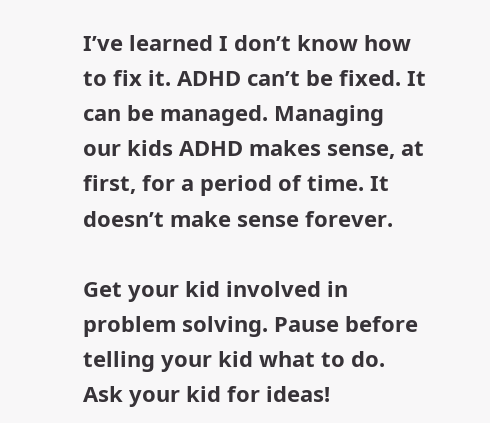I’ve learned I don’t know how to fix it. ADHD can’t be fixed. It can be managed. Managing our kids ADHD makes sense, at first, for a period of time. It doesn’t make sense forever.

Get your kid involved in problem solving. Pause before telling your kid what to do. Ask your kid for ideas!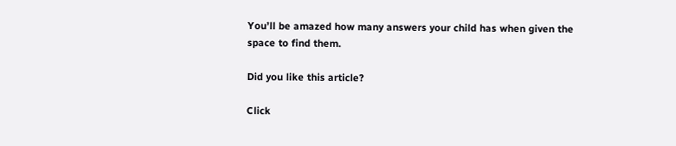You’ll be amazed how many answers your child has when given the space to find them.

Did you like this article?

Click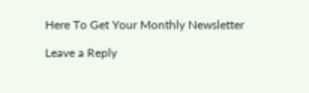Here To Get Your Monthly Newsletter

Leave a Reply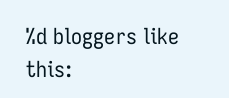%d bloggers like this: